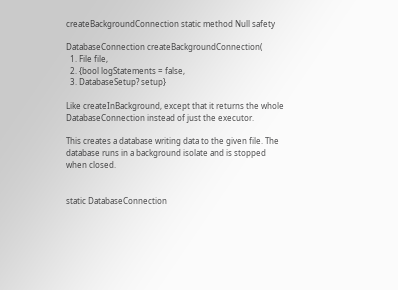createBackgroundConnection static method Null safety

DatabaseConnection createBackgroundConnection(
  1. File file,
  2. {bool logStatements = false,
  3. DatabaseSetup? setup}

Like createInBackground, except that it returns the whole DatabaseConnection instead of just the executor.

This creates a database writing data to the given file. The database runs in a background isolate and is stopped when closed.


static DatabaseConnection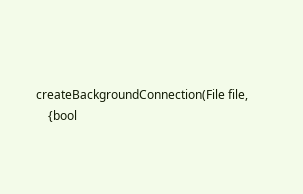createBackgroundConnection(File file,
    {bool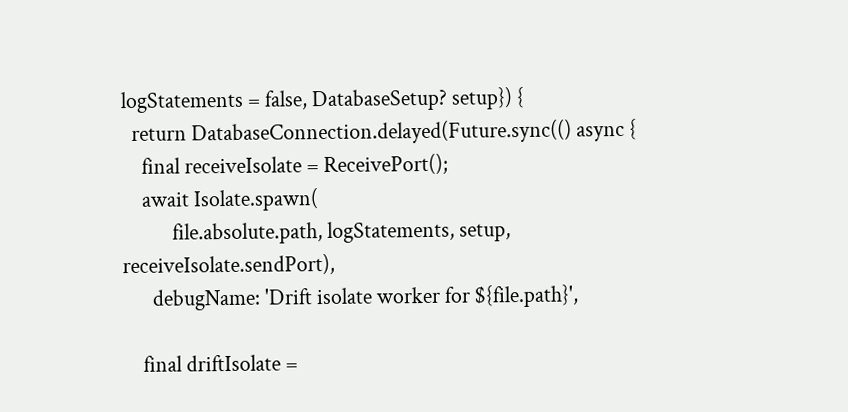logStatements = false, DatabaseSetup? setup}) {
  return DatabaseConnection.delayed(Future.sync(() async {
    final receiveIsolate = ReceivePort();
    await Isolate.spawn(
          file.absolute.path, logStatements, setup, receiveIsolate.sendPort),
      debugName: 'Drift isolate worker for ${file.path}',

    final driftIsolate =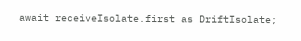await receiveIsolate.first as DriftIsolate;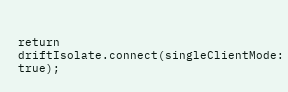return driftIsolate.connect(singleClientMode: true);